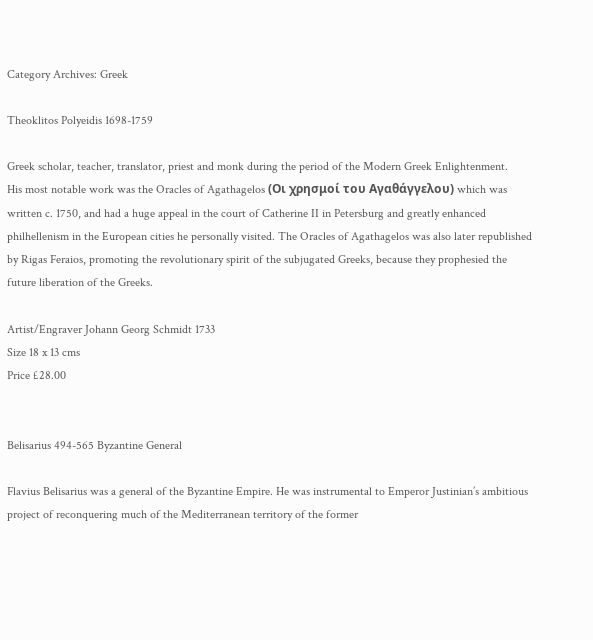Category Archives: Greek

Theoklitos Polyeidis 1698-1759

Greek scholar, teacher, translator, priest and monk during the period of the Modern Greek Enlightenment.
His most notable work was the Oracles of Agathagelos (Οι χρησμοί του Αγαθάγγελου) which was written c. 1750, and had a huge appeal in the court of Catherine II in Petersburg and greatly enhanced philhellenism in the European cities he personally visited. The Oracles of Agathagelos was also later republished by Rigas Feraios, promoting the revolutionary spirit of the subjugated Greeks, because they prophesied the future liberation of the Greeks.

Artist/Engraver Johann Georg Schmidt 1733
Size 18 x 13 cms
Price £28.00


Belisarius 494-565 Byzantine General

Flavius Belisarius was a general of the Byzantine Empire. He was instrumental to Emperor Justinian’s ambitious project of reconquering much of the Mediterranean territory of the former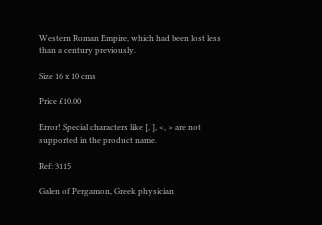Western Roman Empire, which had been lost less than a century previously.

Size 16 x 10 cms

Price £10.00

Error! Special characters like [, ], <, > are not supported in the product name.

Ref: 3115

Galen of Pergamon, Greek physician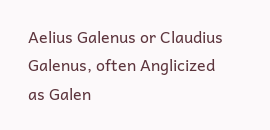Aelius Galenus or Claudius Galenus, often Anglicized as Galen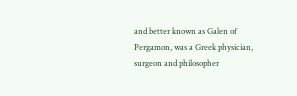and better known as Galen of Pergamon, was a Greek physician, surgeon and philosopher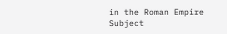in the Roman Empire
Subject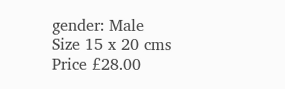gender: Male
Size 15 x 20 cms
Price £28.00